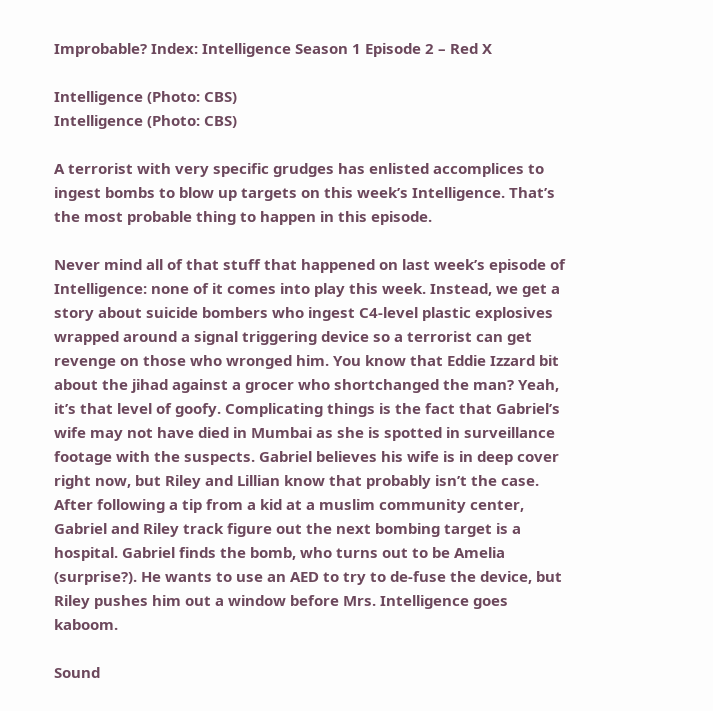Improbable? Index: Intelligence Season 1 Episode 2 – Red X

Intelligence (Photo: CBS)
Intelligence (Photo: CBS)

A terrorist with very specific grudges has enlisted accomplices to ingest bombs to blow up targets on this week’s Intelligence. That’s the most probable thing to happen in this episode.

Never mind all of that stuff that happened on last week’s episode of Intelligence: none of it comes into play this week. Instead, we get a story about suicide bombers who ingest C4-level plastic explosives wrapped around a signal triggering device so a terrorist can get revenge on those who wronged him. You know that Eddie Izzard bit about the jihad against a grocer who shortchanged the man? Yeah, it’s that level of goofy. Complicating things is the fact that Gabriel’s wife may not have died in Mumbai as she is spotted in surveillance footage with the suspects. Gabriel believes his wife is in deep cover right now, but Riley and Lillian know that probably isn’t the case. After following a tip from a kid at a muslim community center, Gabriel and Riley track figure out the next bombing target is a hospital. Gabriel finds the bomb, who turns out to be Amelia (surprise?). He wants to use an AED to try to de-fuse the device, but Riley pushes him out a window before Mrs. Intelligence goes kaboom.

Sound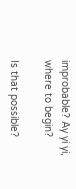improbable? Ay yi yi, where to begin?

Is that possible?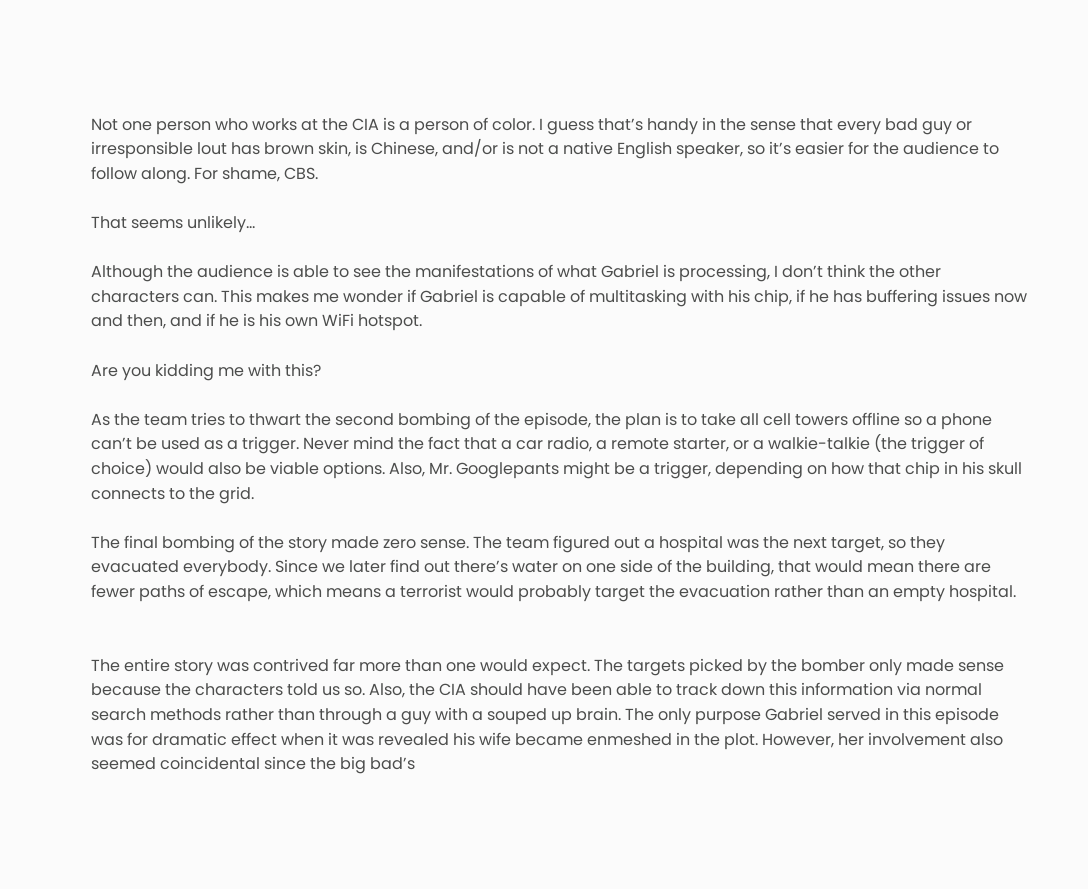Not one person who works at the CIA is a person of color. I guess that’s handy in the sense that every bad guy or irresponsible lout has brown skin, is Chinese, and/or is not a native English speaker, so it’s easier for the audience to follow along. For shame, CBS.

That seems unlikely…

Although the audience is able to see the manifestations of what Gabriel is processing, I don’t think the other characters can. This makes me wonder if Gabriel is capable of multitasking with his chip, if he has buffering issues now and then, and if he is his own WiFi hotspot.

Are you kidding me with this?

As the team tries to thwart the second bombing of the episode, the plan is to take all cell towers offline so a phone can’t be used as a trigger. Never mind the fact that a car radio, a remote starter, or a walkie-talkie (the trigger of choice) would also be viable options. Also, Mr. Googlepants might be a trigger, depending on how that chip in his skull connects to the grid.

The final bombing of the story made zero sense. The team figured out a hospital was the next target, so they evacuated everybody. Since we later find out there’s water on one side of the building, that would mean there are fewer paths of escape, which means a terrorist would probably target the evacuation rather than an empty hospital.


The entire story was contrived far more than one would expect. The targets picked by the bomber only made sense because the characters told us so. Also, the CIA should have been able to track down this information via normal search methods rather than through a guy with a souped up brain. The only purpose Gabriel served in this episode was for dramatic effect when it was revealed his wife became enmeshed in the plot. However, her involvement also seemed coincidental since the big bad’s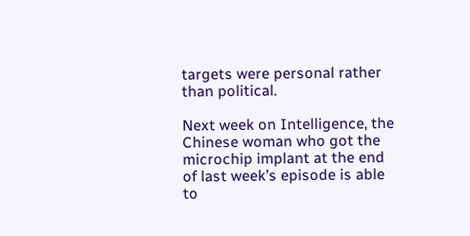targets were personal rather than political.

Next week on Intelligence, the Chinese woman who got the microchip implant at the end of last week’s episode is able to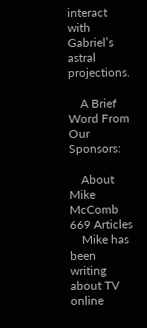interact with Gabriel’s astral projections.

    A Brief Word From Our Sponsors:

    About Mike McComb 669 Articles
    Mike has been writing about TV online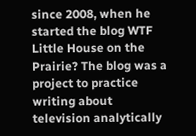since 2008, when he started the blog WTF Little House on the Prairie? The blog was a project to practice writing about television analytically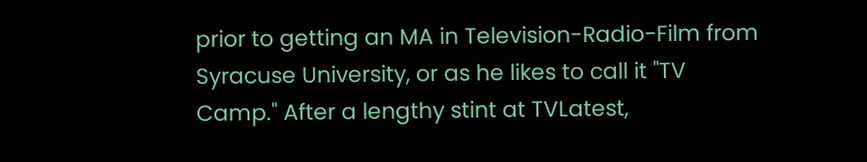prior to getting an MA in Television-Radio-Film from Syracuse University, or as he likes to call it "TV Camp." After a lengthy stint at TVLatest,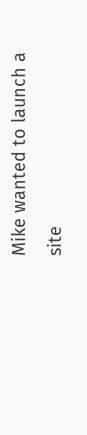Mike wanted to launch a site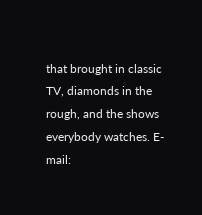that brought in classic TV, diamonds in the rough, and the shows everybody watches. E-mail: